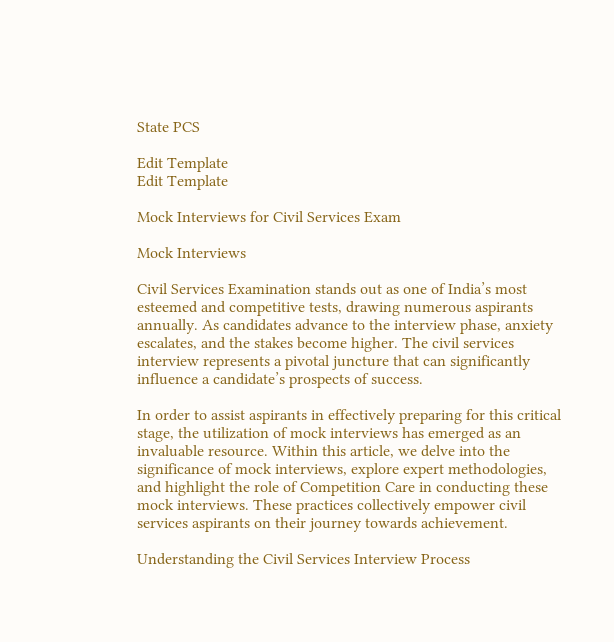State PCS

Edit Template
Edit Template

Mock Interviews for Civil Services Exam

Mock Interviews

Civil Services Examination stands out as one of India’s most esteemed and competitive tests, drawing numerous aspirants annually. As candidates advance to the interview phase, anxiety escalates, and the stakes become higher. The civil services interview represents a pivotal juncture that can significantly influence a candidate’s prospects of success.

In order to assist aspirants in effectively preparing for this critical stage, the utilization of mock interviews has emerged as an invaluable resource. Within this article, we delve into the significance of mock interviews, explore expert methodologies, and highlight the role of Competition Care in conducting these mock interviews. These practices collectively empower civil services aspirants on their journey towards achievement.

Understanding the Civil Services Interview Process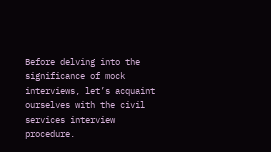Before delving into the significance of mock interviews, let’s acquaint ourselves with the civil services interview procedure.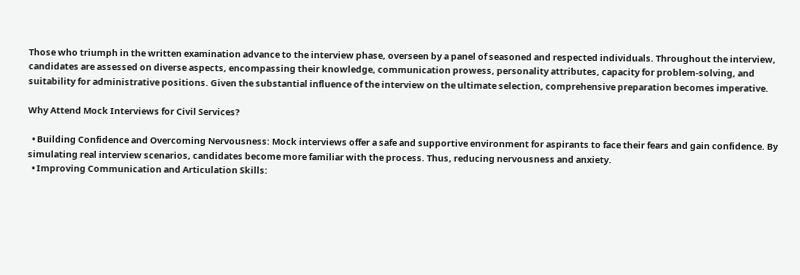Those who triumph in the written examination advance to the interview phase, overseen by a panel of seasoned and respected individuals. Throughout the interview, candidates are assessed on diverse aspects, encompassing their knowledge, communication prowess, personality attributes, capacity for problem-solving, and suitability for administrative positions. Given the substantial influence of the interview on the ultimate selection, comprehensive preparation becomes imperative.

Why Attend Mock Interviews for Civil Services?

  • Building Confidence and Overcoming Nervousness: Mock interviews offer a safe and supportive environment for aspirants to face their fears and gain confidence. By simulating real interview scenarios, candidates become more familiar with the process. Thus, reducing nervousness and anxiety.
  • Improving Communication and Articulation Skills: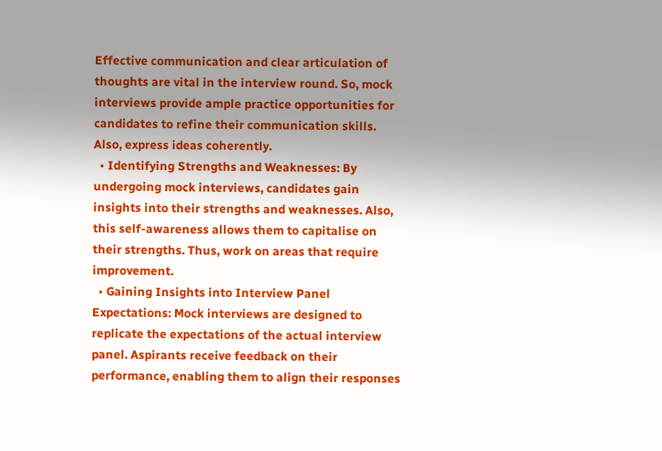Effective communication and clear articulation of thoughts are vital in the interview round. So, mock interviews provide ample practice opportunities for candidates to refine their communication skills. Also, express ideas coherently.
  • Identifying Strengths and Weaknesses: By undergoing mock interviews, candidates gain insights into their strengths and weaknesses. Also, this self-awareness allows them to capitalise on their strengths. Thus, work on areas that require improvement.
  • Gaining Insights into Interview Panel Expectations: Mock interviews are designed to replicate the expectations of the actual interview panel. Aspirants receive feedback on their performance, enabling them to align their responses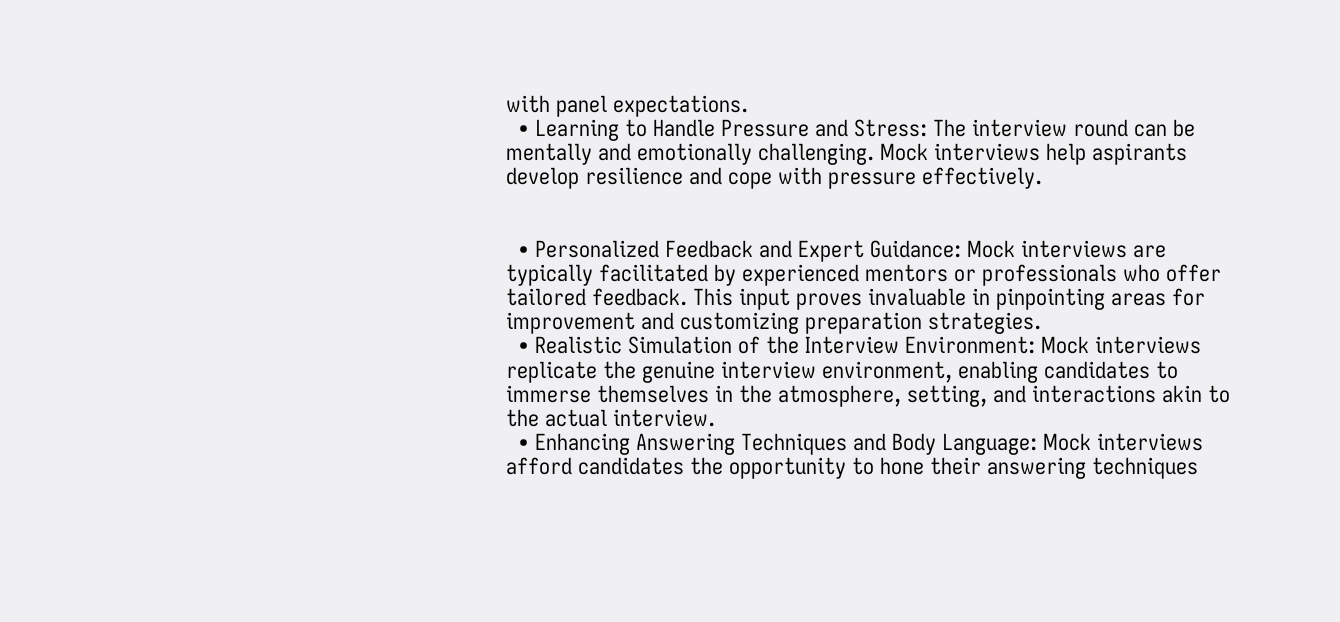with panel expectations.
  • Learning to Handle Pressure and Stress: The interview round can be mentally and emotionally challenging. Mock interviews help aspirants develop resilience and cope with pressure effectively.


  • Personalized Feedback and Expert Guidance: Mock interviews are typically facilitated by experienced mentors or professionals who offer tailored feedback. This input proves invaluable in pinpointing areas for improvement and customizing preparation strategies.
  • Realistic Simulation of the Interview Environment: Mock interviews replicate the genuine interview environment, enabling candidates to immerse themselves in the atmosphere, setting, and interactions akin to the actual interview.
  • Enhancing Answering Techniques and Body Language: Mock interviews afford candidates the opportunity to hone their answering techniques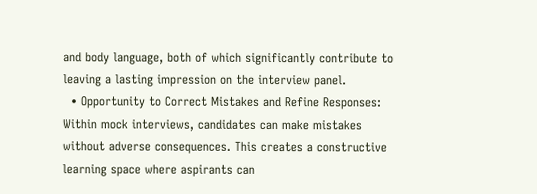and body language, both of which significantly contribute to leaving a lasting impression on the interview panel.
  • Opportunity to Correct Mistakes and Refine Responses: Within mock interviews, candidates can make mistakes without adverse consequences. This creates a constructive learning space where aspirants can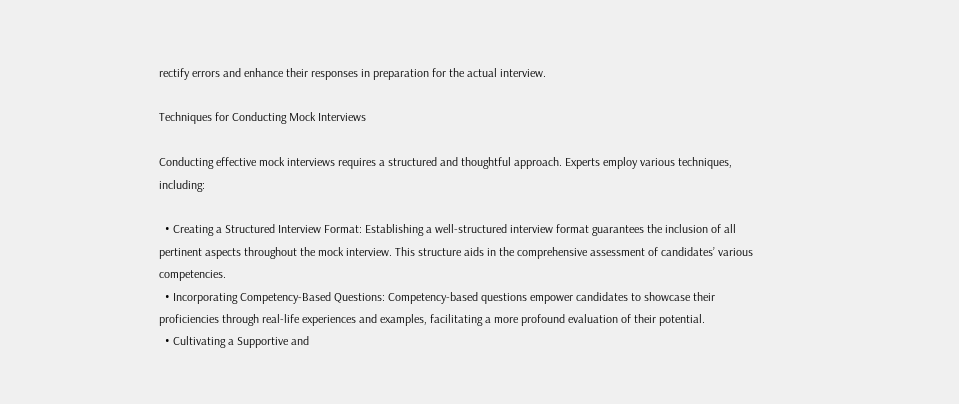rectify errors and enhance their responses in preparation for the actual interview.

Techniques for Conducting Mock Interviews

Conducting effective mock interviews requires a structured and thoughtful approach. Experts employ various techniques, including:

  • Creating a Structured Interview Format: Establishing a well-structured interview format guarantees the inclusion of all pertinent aspects throughout the mock interview. This structure aids in the comprehensive assessment of candidates’ various competencies.
  • Incorporating Competency-Based Questions: Competency-based questions empower candidates to showcase their proficiencies through real-life experiences and examples, facilitating a more profound evaluation of their potential.
  • Cultivating a Supportive and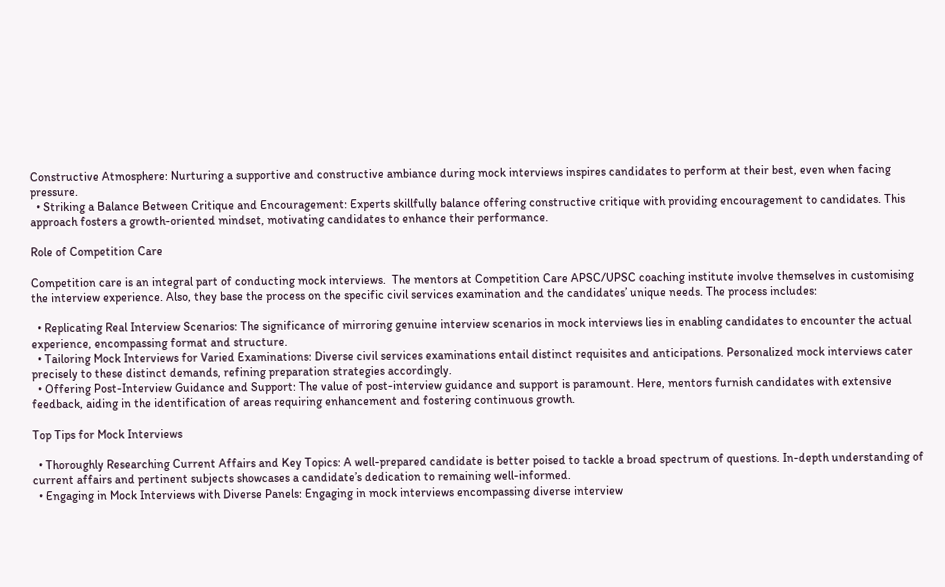Constructive Atmosphere: Nurturing a supportive and constructive ambiance during mock interviews inspires candidates to perform at their best, even when facing pressure.
  • Striking a Balance Between Critique and Encouragement: Experts skillfully balance offering constructive critique with providing encouragement to candidates. This approach fosters a growth-oriented mindset, motivating candidates to enhance their performance.

Role of Competition Care

Competition care is an integral part of conducting mock interviews.  The mentors at Competition Care APSC/UPSC coaching institute involve themselves in customising the interview experience. Also, they base the process on the specific civil services examination and the candidates’ unique needs. The process includes:

  • Replicating Real Interview Scenarios: The significance of mirroring genuine interview scenarios in mock interviews lies in enabling candidates to encounter the actual experience, encompassing format and structure.
  • Tailoring Mock Interviews for Varied Examinations: Diverse civil services examinations entail distinct requisites and anticipations. Personalized mock interviews cater precisely to these distinct demands, refining preparation strategies accordingly.
  • Offering Post-Interview Guidance and Support: The value of post-interview guidance and support is paramount. Here, mentors furnish candidates with extensive feedback, aiding in the identification of areas requiring enhancement and fostering continuous growth.

Top Tips for Mock Interviews

  • Thoroughly Researching Current Affairs and Key Topics: A well-prepared candidate is better poised to tackle a broad spectrum of questions. In-depth understanding of current affairs and pertinent subjects showcases a candidate’s dedication to remaining well-informed.
  • Engaging in Mock Interviews with Diverse Panels: Engaging in mock interviews encompassing diverse interview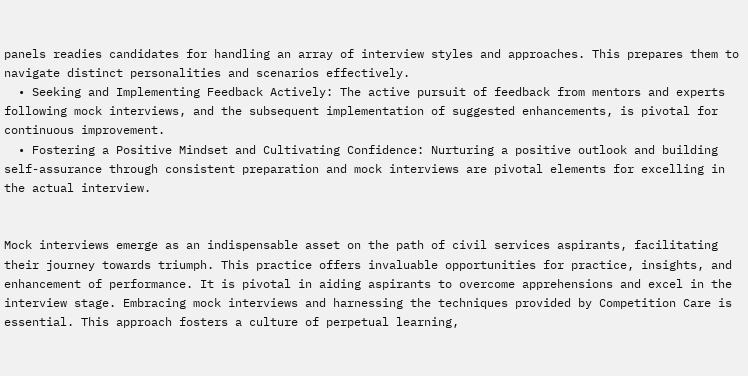panels readies candidates for handling an array of interview styles and approaches. This prepares them to navigate distinct personalities and scenarios effectively.
  • Seeking and Implementing Feedback Actively: The active pursuit of feedback from mentors and experts following mock interviews, and the subsequent implementation of suggested enhancements, is pivotal for continuous improvement.
  • Fostering a Positive Mindset and Cultivating Confidence: Nurturing a positive outlook and building self-assurance through consistent preparation and mock interviews are pivotal elements for excelling in the actual interview.


Mock interviews emerge as an indispensable asset on the path of civil services aspirants, facilitating their journey towards triumph. This practice offers invaluable opportunities for practice, insights, and enhancement of performance. It is pivotal in aiding aspirants to overcome apprehensions and excel in the interview stage. Embracing mock interviews and harnessing the techniques provided by Competition Care is essential. This approach fosters a culture of perpetual learning,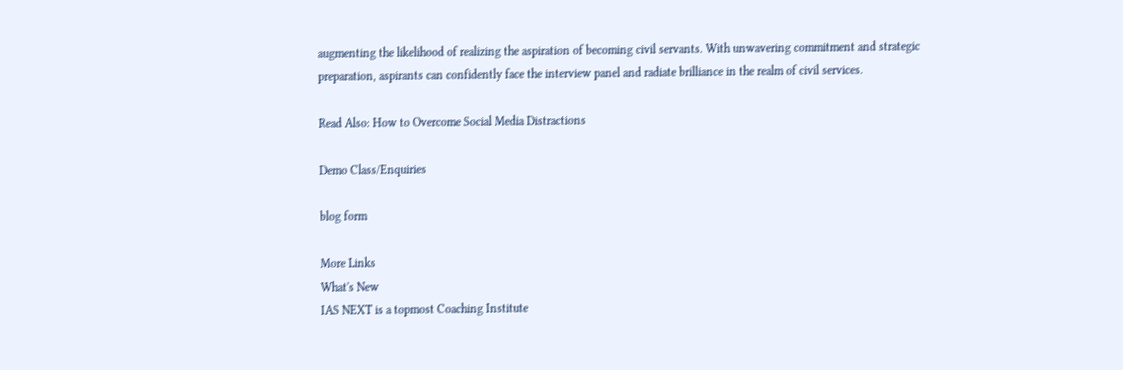augmenting the likelihood of realizing the aspiration of becoming civil servants. With unwavering commitment and strategic preparation, aspirants can confidently face the interview panel and radiate brilliance in the realm of civil services.

Read Also: How to Overcome Social Media Distractions

Demo Class/Enquiries

blog form

More Links
What's New
IAS NEXT is a topmost Coaching Institute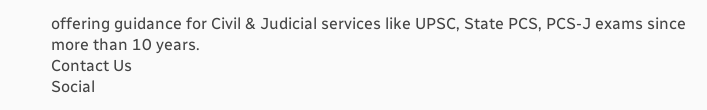offering guidance for Civil & Judicial services like UPSC, State PCS, PCS-J exams since more than 10 years.
Contact Us
Social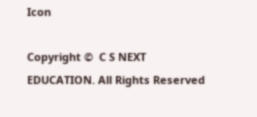Icon

Copyright ©  C S NEXT EDUCATION. All Rights Reserved